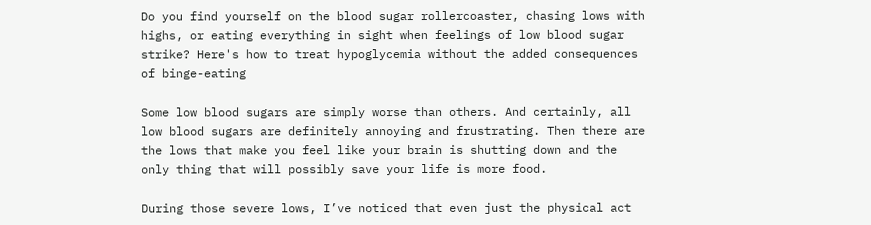Do you find yourself on the blood sugar rollercoaster, chasing lows with highs, or eating everything in sight when feelings of low blood sugar strike? Here's how to treat hypoglycemia without the added consequences of binge-eating

Some low blood sugars are simply worse than others. And certainly, all low blood sugars are definitely annoying and frustrating. Then there are the lows that make you feel like your brain is shutting down and the only thing that will possibly save your life is more food.

During those severe lows, I’ve noticed that even just the physical act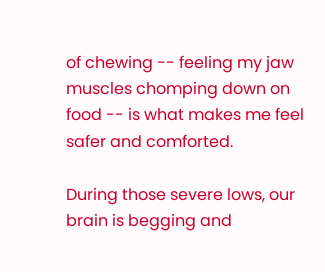of chewing -- feeling my jaw muscles chomping down on food -- is what makes me feel safer and comforted.

During those severe lows, our brain is begging and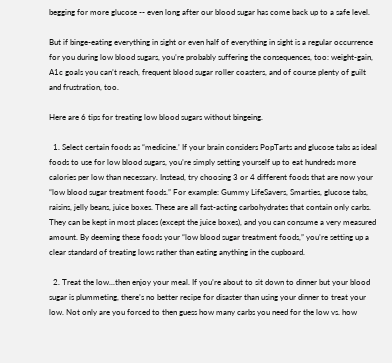begging for more glucose -- even long after our blood sugar has come back up to a safe level.

But if binge-eating everything in sight or even half of everything in sight is a regular occurrence for you during low blood sugars, you’re probably suffering the consequences, too: weight-gain, A1c goals you can’t reach, frequent blood sugar roller coasters, and of course plenty of guilt and frustration, too.

Here are 6 tips for treating low blood sugars without bingeing.

  1. Select certain foods as “medicine.’ If your brain considers PopTarts and glucose tabs as ideal foods to use for low blood sugars, you’re simply setting yourself up to eat hundreds more calories per low than necessary. Instead, try choosing 3 or 4 different foods that are now your “low blood sugar treatment foods.” For example: Gummy LifeSavers, Smarties, glucose tabs, raisins, jelly beans, juice boxes. These are all fast-acting carbohydrates that contain only carbs. They can be kept in most places (except the juice boxes), and you can consume a very measured amount. By deeming these foods your “low blood sugar treatment foods,” you’re setting up a clear standard of treating lows rather than eating anything in the cupboard.

  2. Treat the low...then enjoy your meal. If you’re about to sit down to dinner but your blood sugar is plummeting, there’s no better recipe for disaster than using your dinner to treat your low. Not only are you forced to then guess how many carbs you need for the low vs. how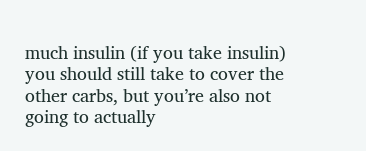much insulin (if you take insulin) you should still take to cover the other carbs, but you’re also not going to actually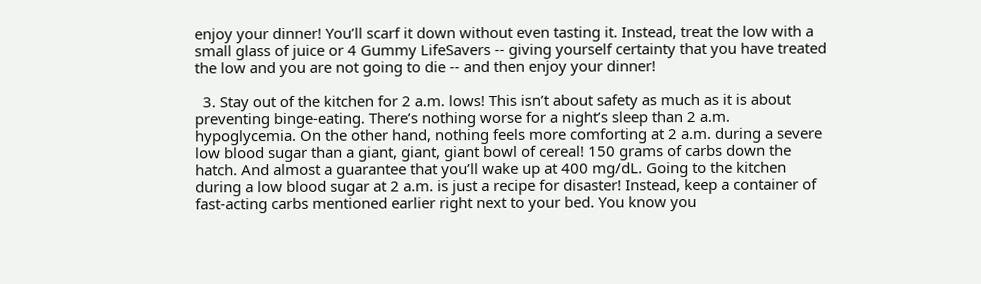enjoy your dinner! You’ll scarf it down without even tasting it. Instead, treat the low with a small glass of juice or 4 Gummy LifeSavers -- giving yourself certainty that you have treated the low and you are not going to die -- and then enjoy your dinner!

  3. Stay out of the kitchen for 2 a.m. lows! This isn’t about safety as much as it is about preventing binge-eating. There’s nothing worse for a night’s sleep than 2 a.m. hypoglycemia. On the other hand, nothing feels more comforting at 2 a.m. during a severe low blood sugar than a giant, giant, giant bowl of cereal! 150 grams of carbs down the hatch. And almost a guarantee that you’ll wake up at 400 mg/dL. Going to the kitchen during a low blood sugar at 2 a.m. is just a recipe for disaster! Instead, keep a container of fast-acting carbs mentioned earlier right next to your bed. You know you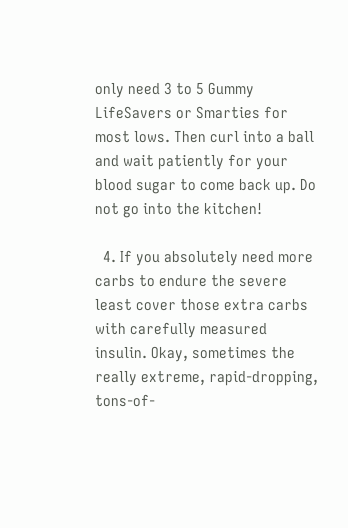only need 3 to 5 Gummy LifeSavers or Smarties for most lows. Then curl into a ball and wait patiently for your blood sugar to come back up. Do not go into the kitchen!

  4. If you absolutely need more carbs to endure the severe least cover those extra carbs with carefully measured insulin. Okay, sometimes the really extreme, rapid-dropping, tons-of-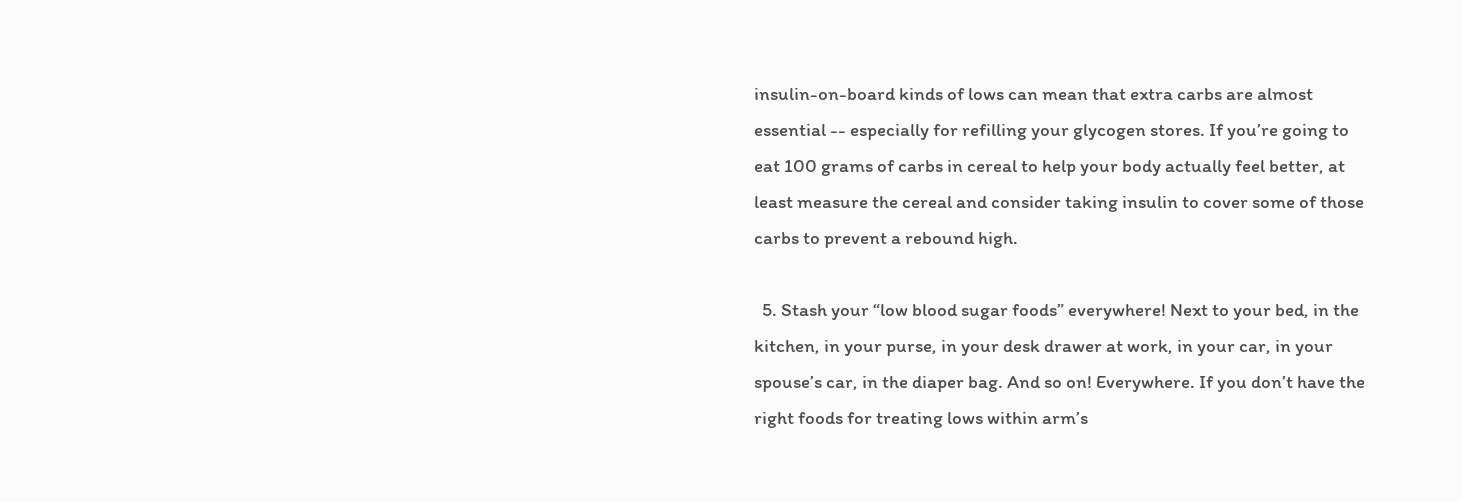insulin-on-board kinds of lows can mean that extra carbs are almost essential -- especially for refilling your glycogen stores. If you’re going to eat 100 grams of carbs in cereal to help your body actually feel better, at least measure the cereal and consider taking insulin to cover some of those carbs to prevent a rebound high.

  5. Stash your “low blood sugar foods” everywhere! Next to your bed, in the kitchen, in your purse, in your desk drawer at work, in your car, in your spouse’s car, in the diaper bag. And so on! Everywhere. If you don’t have the right foods for treating lows within arm’s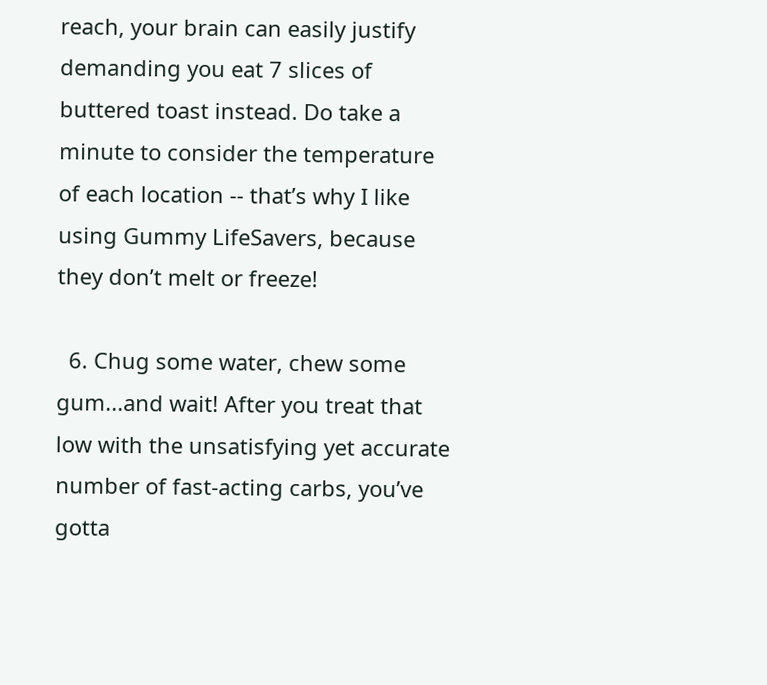reach, your brain can easily justify demanding you eat 7 slices of buttered toast instead. Do take a minute to consider the temperature of each location -- that’s why I like using Gummy LifeSavers, because they don’t melt or freeze!

  6. Chug some water, chew some gum...and wait! After you treat that low with the unsatisfying yet accurate number of fast-acting carbs, you’ve gotta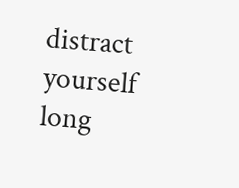distract yourself long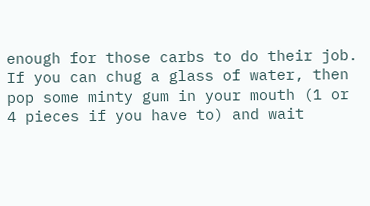enough for those carbs to do their job. If you can chug a glass of water, then pop some minty gum in your mouth (1 or 4 pieces if you have to) and wait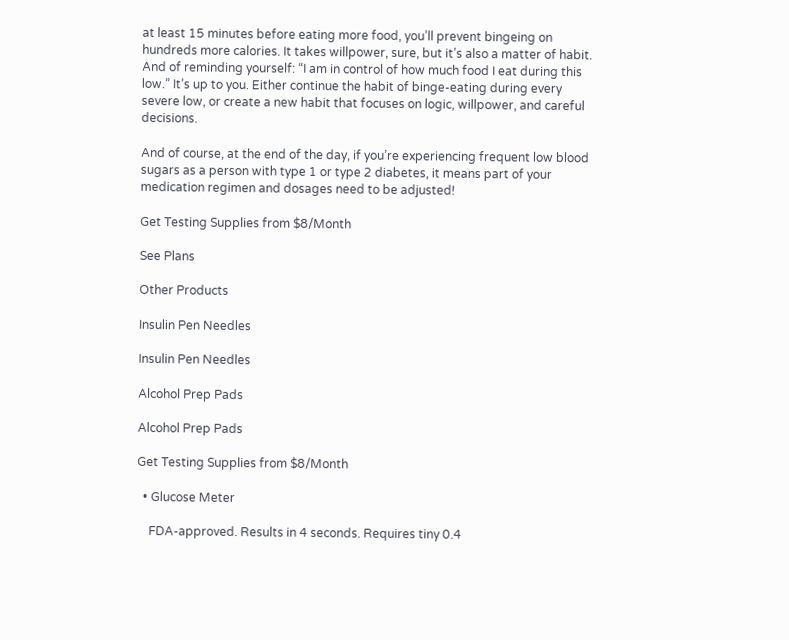at least 15 minutes before eating more food, you’ll prevent bingeing on hundreds more calories. It takes willpower, sure, but it’s also a matter of habit. And of reminding yourself: “I am in control of how much food I eat during this low.” It’s up to you. Either continue the habit of binge-eating during every severe low, or create a new habit that focuses on logic, willpower, and careful decisions.

And of course, at the end of the day, if you’re experiencing frequent low blood sugars as a person with type 1 or type 2 diabetes, it means part of your medication regimen and dosages need to be adjusted!

Get Testing Supplies from $8/Month

See Plans

Other Products

Insulin Pen Needles

Insulin Pen Needles

Alcohol Prep Pads

Alcohol Prep Pads

Get Testing Supplies from $8/Month

  • Glucose Meter

    FDA-approved. Results in 4 seconds. Requires tiny 0.4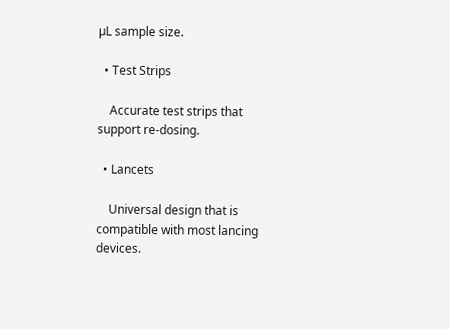µL sample size.

  • Test Strips

    Accurate test strips that support re-dosing.

  • Lancets

    Universal design that is compatible with most lancing devices.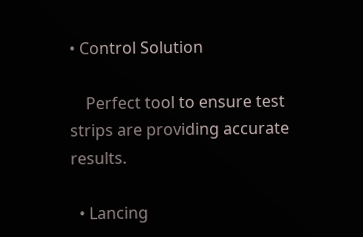• Control Solution

    Perfect tool to ensure test strips are providing accurate results.

  • Lancing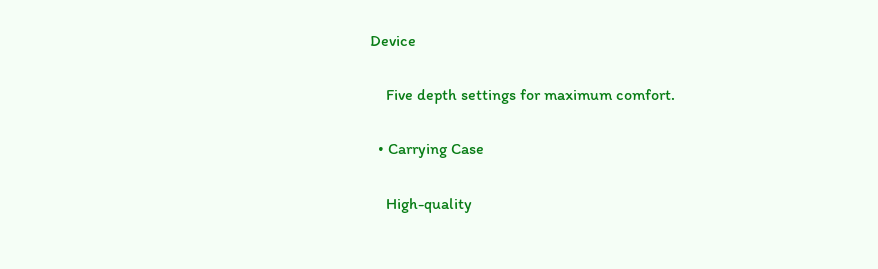Device

    Five depth settings for maximum comfort.

  • Carrying Case

    High-quality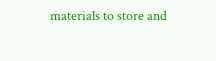materials to store and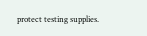protect testing supplies.